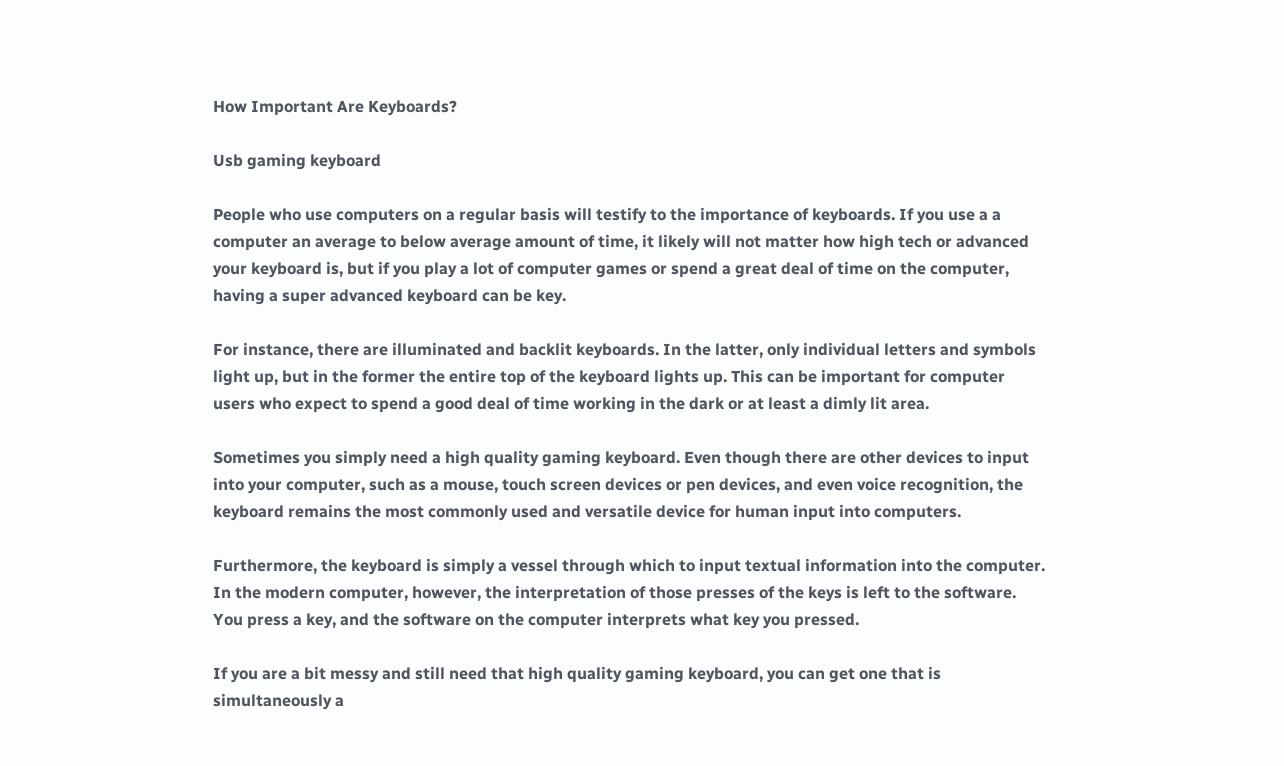How Important Are Keyboards?

Usb gaming keyboard

People who use computers on a regular basis will testify to the importance of keyboards. If you use a a computer an average to below average amount of time, it likely will not matter how high tech or advanced your keyboard is, but if you play a lot of computer games or spend a great deal of time on the computer, having a super advanced keyboard can be key.

For instance, there are illuminated and backlit keyboards. In the latter, only individual letters and symbols light up, but in the former the entire top of the keyboard lights up. This can be important for computer users who expect to spend a good deal of time working in the dark or at least a dimly lit area.

Sometimes you simply need a high quality gaming keyboard. Even though there are other devices to input into your computer, such as a mouse, touch screen devices or pen devices, and even voice recognition, the keyboard remains the most commonly used and versatile device for human input into computers.

Furthermore, the keyboard is simply a vessel through which to input textual information into the computer. In the modern computer, however, the interpretation of those presses of the keys is left to the software. You press a key, and the software on the computer interprets what key you pressed.

If you are a bit messy and still need that high quality gaming keyboard, you can get one that is simultaneously a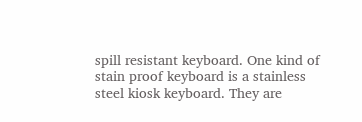spill resistant keyboard. One kind of stain proof keyboard is a stainless steel kiosk keyboard. They are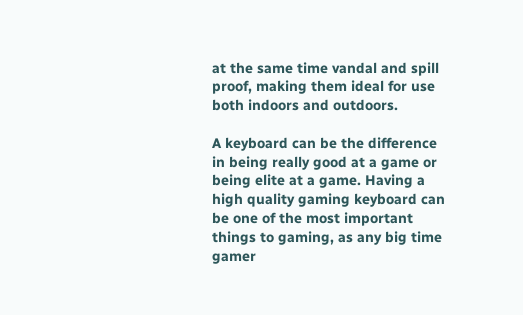at the same time vandal and spill proof, making them ideal for use both indoors and outdoors.

A keyboard can be the difference in being really good at a game or being elite at a game. Having a high quality gaming keyboard can be one of the most important things to gaming, as any big time gamer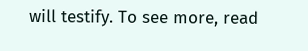will testify. To see more, read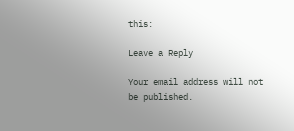this:

Leave a Reply

Your email address will not be published.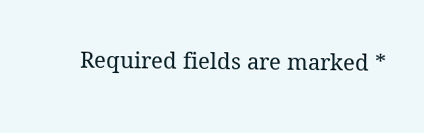Required fields are marked *